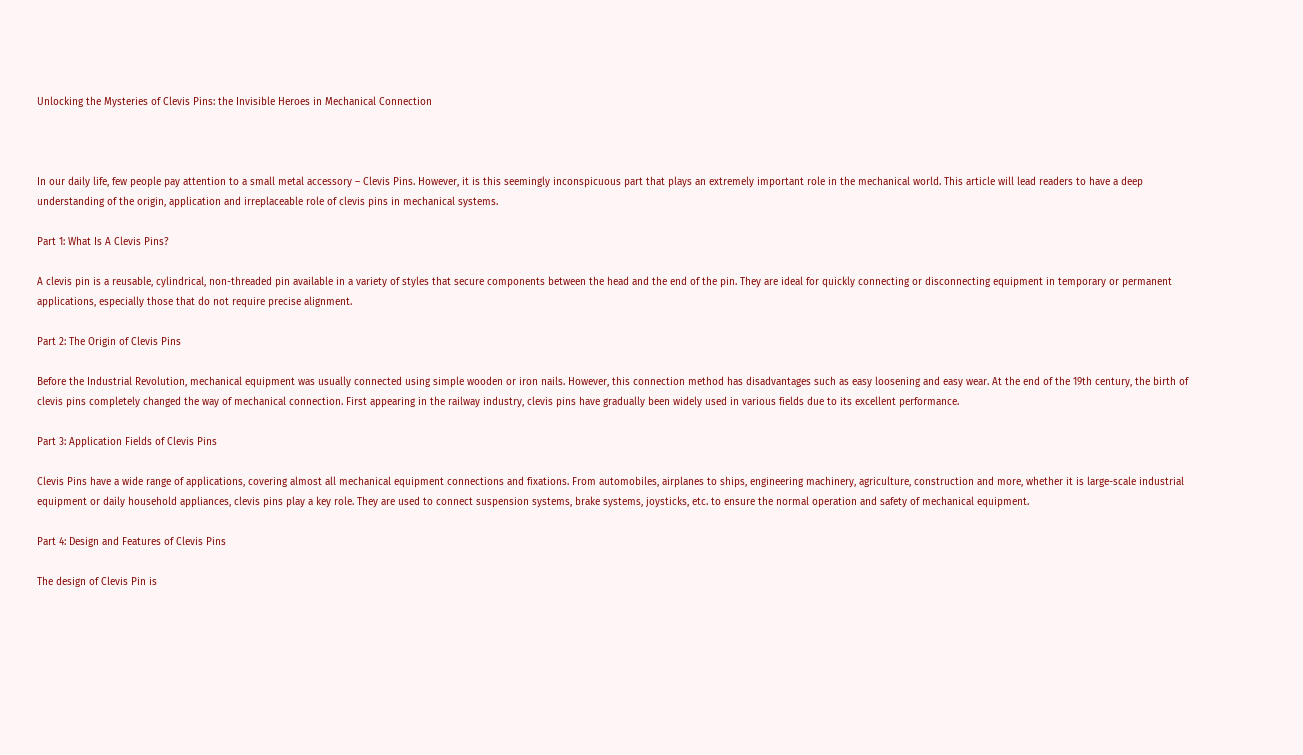Unlocking the Mysteries of Clevis Pins: the Invisible Heroes in Mechanical Connection



In our daily life, few people pay attention to a small metal accessory – Clevis Pins. However, it is this seemingly inconspicuous part that plays an extremely important role in the mechanical world. This article will lead readers to have a deep understanding of the origin, application and irreplaceable role of clevis pins in mechanical systems.

Part 1: What Is A Clevis Pins?

A clevis pin is a reusable, cylindrical, non-threaded pin available in a variety of styles that secure components between the head and the end of the pin. They are ideal for quickly connecting or disconnecting equipment in temporary or permanent applications, especially those that do not require precise alignment.

Part 2: The Origin of Clevis Pins

Before the Industrial Revolution, mechanical equipment was usually connected using simple wooden or iron nails. However, this connection method has disadvantages such as easy loosening and easy wear. At the end of the 19th century, the birth of clevis pins completely changed the way of mechanical connection. First appearing in the railway industry, clevis pins have gradually been widely used in various fields due to its excellent performance.

Part 3: Application Fields of Clevis Pins

Clevis Pins have a wide range of applications, covering almost all mechanical equipment connections and fixations. From automobiles, airplanes to ships, engineering machinery, agriculture, construction and more, whether it is large-scale industrial equipment or daily household appliances, clevis pins play a key role. They are used to connect suspension systems, brake systems, joysticks, etc. to ensure the normal operation and safety of mechanical equipment.

Part 4: Design and Features of Clevis Pins

The design of Clevis Pin is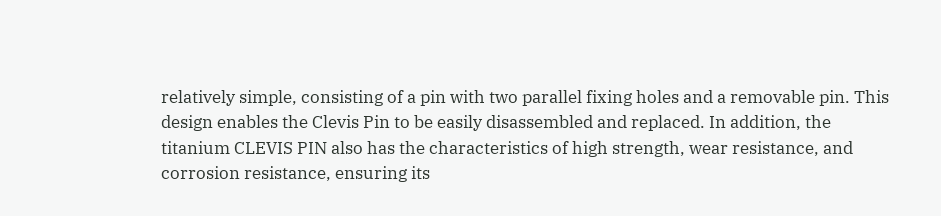relatively simple, consisting of a pin with two parallel fixing holes and a removable pin. This design enables the Clevis Pin to be easily disassembled and replaced. In addition, the titanium CLEVIS PIN also has the characteristics of high strength, wear resistance, and corrosion resistance, ensuring its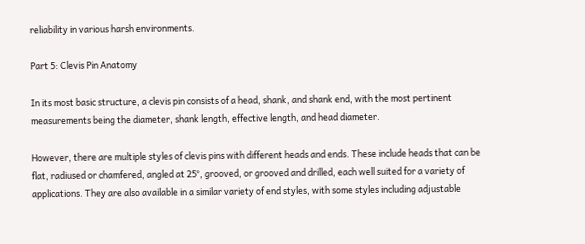reliability in various harsh environments.

Part 5: Clevis Pin Anatomy

In its most basic structure, a clevis pin consists of a head, shank, and shank end, with the most pertinent measurements being the diameter, shank length, effective length, and head diameter.

However, there are multiple styles of clevis pins with different heads and ends. These include heads that can be flat, radiused or chamfered, angled at 25°, grooved, or grooved and drilled, each well suited for a variety of applications. They are also available in a similar variety of end styles, with some styles including adjustable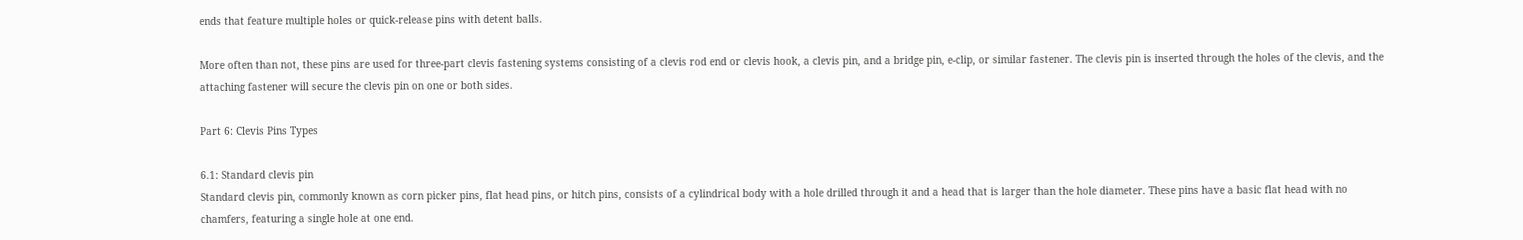ends that feature multiple holes or quick-release pins with detent balls.

More often than not, these pins are used for three-part clevis fastening systems consisting of a clevis rod end or clevis hook, a clevis pin, and a bridge pin, e-clip, or similar fastener. The clevis pin is inserted through the holes of the clevis, and the attaching fastener will secure the clevis pin on one or both sides.

Part 6: Clevis Pins Types

6.1: Standard clevis pin
Standard clevis pin, commonly known as corn picker pins, flat head pins, or hitch pins, consists of a cylindrical body with a hole drilled through it and a head that is larger than the hole diameter. These pins have a basic flat head with no chamfers, featuring a single hole at one end.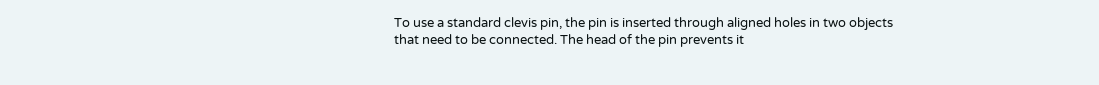To use a standard clevis pin, the pin is inserted through aligned holes in two objects that need to be connected. The head of the pin prevents it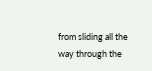from sliding all the way through the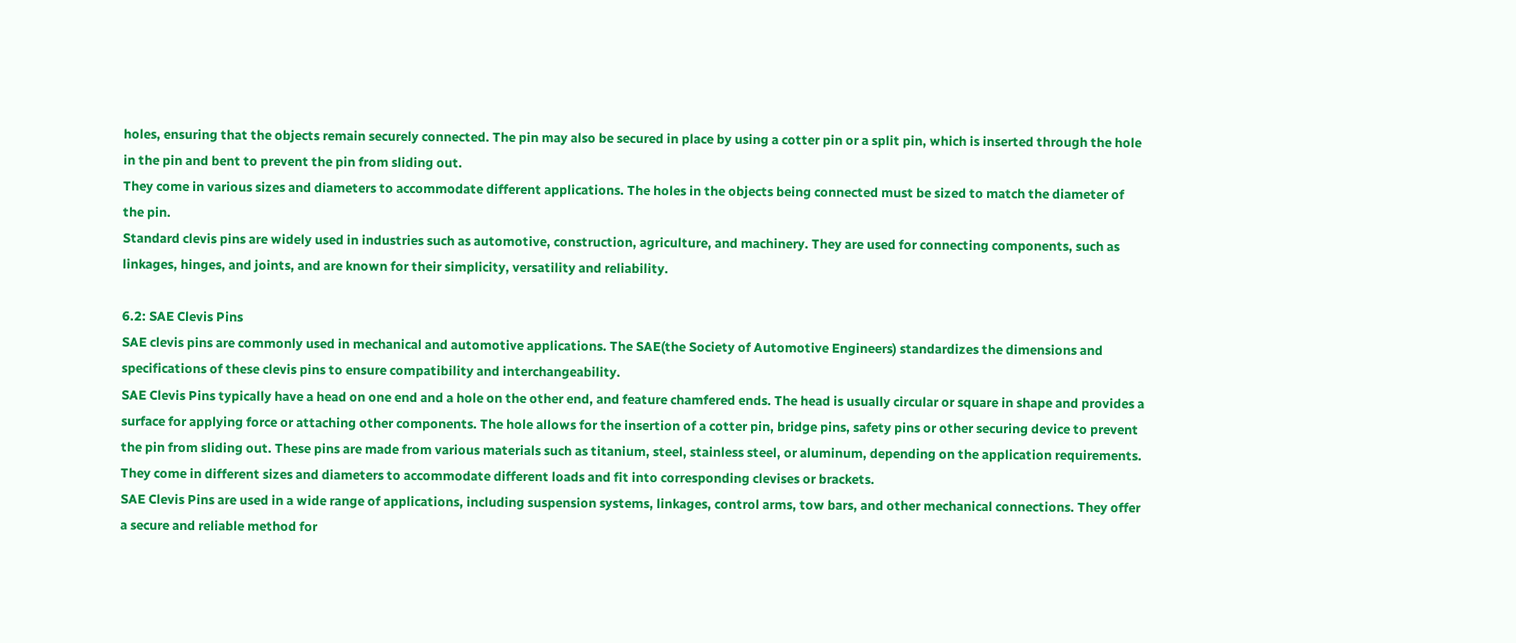holes, ensuring that the objects remain securely connected. The pin may also be secured in place by using a cotter pin or a split pin, which is inserted through the hole in the pin and bent to prevent the pin from sliding out.
They come in various sizes and diameters to accommodate different applications. The holes in the objects being connected must be sized to match the diameter of the pin.
Standard clevis pins are widely used in industries such as automotive, construction, agriculture, and machinery. They are used for connecting components, such as linkages, hinges, and joints, and are known for their simplicity, versatility and reliability.

6.2: SAE Clevis Pins
SAE clevis pins are commonly used in mechanical and automotive applications. The SAE(the Society of Automotive Engineers) standardizes the dimensions and specifications of these clevis pins to ensure compatibility and interchangeability.
SAE Clevis Pins typically have a head on one end and a hole on the other end, and feature chamfered ends. The head is usually circular or square in shape and provides a surface for applying force or attaching other components. The hole allows for the insertion of a cotter pin, bridge pins, safety pins or other securing device to prevent the pin from sliding out. These pins are made from various materials such as titanium, steel, stainless steel, or aluminum, depending on the application requirements. They come in different sizes and diameters to accommodate different loads and fit into corresponding clevises or brackets.
SAE Clevis Pins are used in a wide range of applications, including suspension systems, linkages, control arms, tow bars, and other mechanical connections. They offer a secure and reliable method for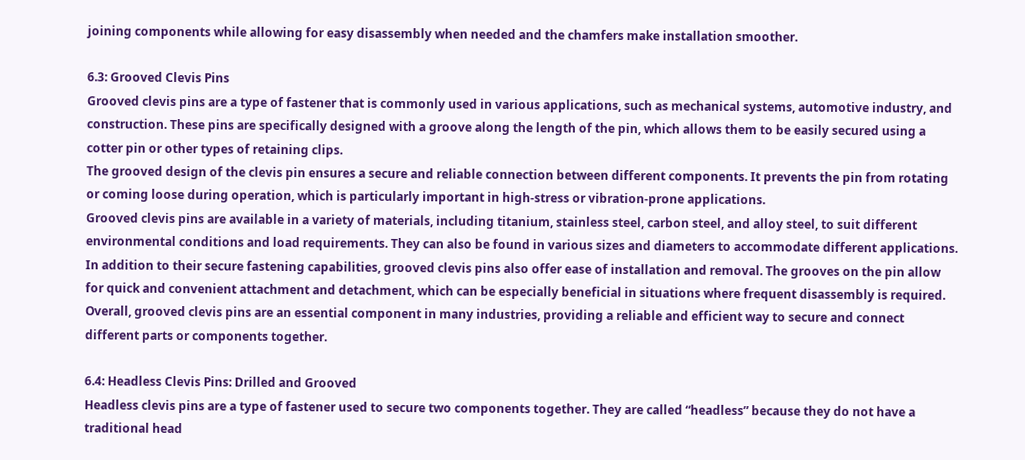joining components while allowing for easy disassembly when needed and the chamfers make installation smoother.

6.3: Grooved Clevis Pins
Grooved clevis pins are a type of fastener that is commonly used in various applications, such as mechanical systems, automotive industry, and construction. These pins are specifically designed with a groove along the length of the pin, which allows them to be easily secured using a cotter pin or other types of retaining clips.
The grooved design of the clevis pin ensures a secure and reliable connection between different components. It prevents the pin from rotating or coming loose during operation, which is particularly important in high-stress or vibration-prone applications.
Grooved clevis pins are available in a variety of materials, including titanium, stainless steel, carbon steel, and alloy steel, to suit different environmental conditions and load requirements. They can also be found in various sizes and diameters to accommodate different applications.
In addition to their secure fastening capabilities, grooved clevis pins also offer ease of installation and removal. The grooves on the pin allow for quick and convenient attachment and detachment, which can be especially beneficial in situations where frequent disassembly is required. Overall, grooved clevis pins are an essential component in many industries, providing a reliable and efficient way to secure and connect different parts or components together.

6.4: Headless Clevis Pins: Drilled and Grooved
Headless clevis pins are a type of fastener used to secure two components together. They are called “headless” because they do not have a traditional head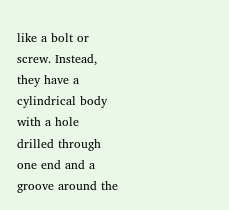like a bolt or screw. Instead, they have a cylindrical body with a hole drilled through one end and a groove around the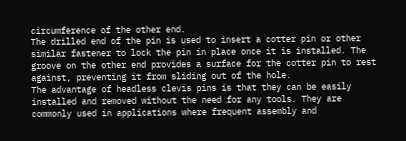circumference of the other end.
The drilled end of the pin is used to insert a cotter pin or other similar fastener to lock the pin in place once it is installed. The groove on the other end provides a surface for the cotter pin to rest against, preventing it from sliding out of the hole.
The advantage of headless clevis pins is that they can be easily installed and removed without the need for any tools. They are commonly used in applications where frequent assembly and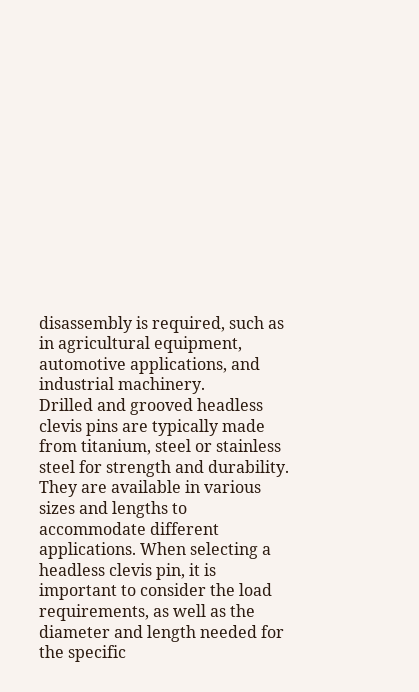disassembly is required, such as in agricultural equipment, automotive applications, and industrial machinery.
Drilled and grooved headless clevis pins are typically made from titanium, steel or stainless steel for strength and durability. They are available in various sizes and lengths to accommodate different applications. When selecting a headless clevis pin, it is important to consider the load requirements, as well as the diameter and length needed for the specific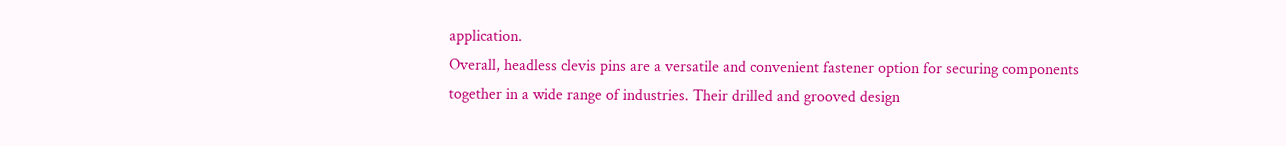application.
Overall, headless clevis pins are a versatile and convenient fastener option for securing components together in a wide range of industries. Their drilled and grooved design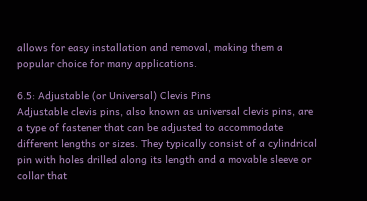allows for easy installation and removal, making them a popular choice for many applications.

6.5: Adjustable (or Universal) Clevis Pins
Adjustable clevis pins, also known as universal clevis pins, are a type of fastener that can be adjusted to accommodate different lengths or sizes. They typically consist of a cylindrical pin with holes drilled along its length and a movable sleeve or collar that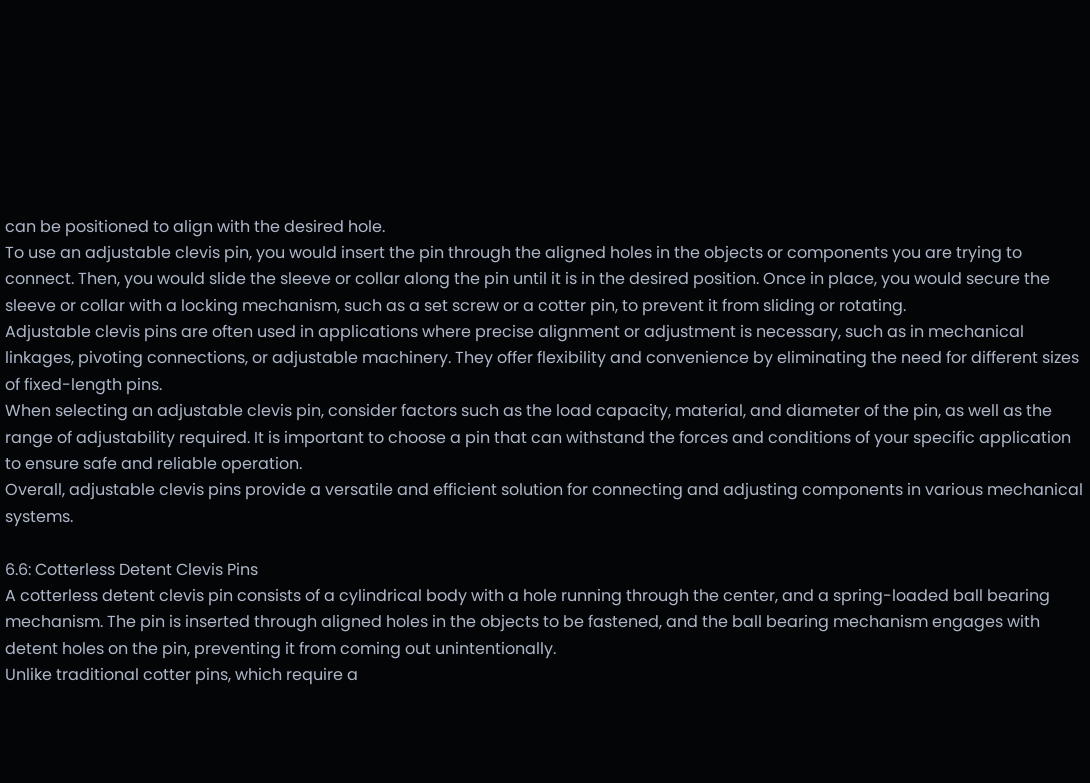can be positioned to align with the desired hole.
To use an adjustable clevis pin, you would insert the pin through the aligned holes in the objects or components you are trying to connect. Then, you would slide the sleeve or collar along the pin until it is in the desired position. Once in place, you would secure the sleeve or collar with a locking mechanism, such as a set screw or a cotter pin, to prevent it from sliding or rotating.
Adjustable clevis pins are often used in applications where precise alignment or adjustment is necessary, such as in mechanical linkages, pivoting connections, or adjustable machinery. They offer flexibility and convenience by eliminating the need for different sizes of fixed-length pins.
When selecting an adjustable clevis pin, consider factors such as the load capacity, material, and diameter of the pin, as well as the range of adjustability required. It is important to choose a pin that can withstand the forces and conditions of your specific application to ensure safe and reliable operation.
Overall, adjustable clevis pins provide a versatile and efficient solution for connecting and adjusting components in various mechanical systems.

6.6: Cotterless Detent Clevis Pins
A cotterless detent clevis pin consists of a cylindrical body with a hole running through the center, and a spring-loaded ball bearing mechanism. The pin is inserted through aligned holes in the objects to be fastened, and the ball bearing mechanism engages with detent holes on the pin, preventing it from coming out unintentionally.
Unlike traditional cotter pins, which require a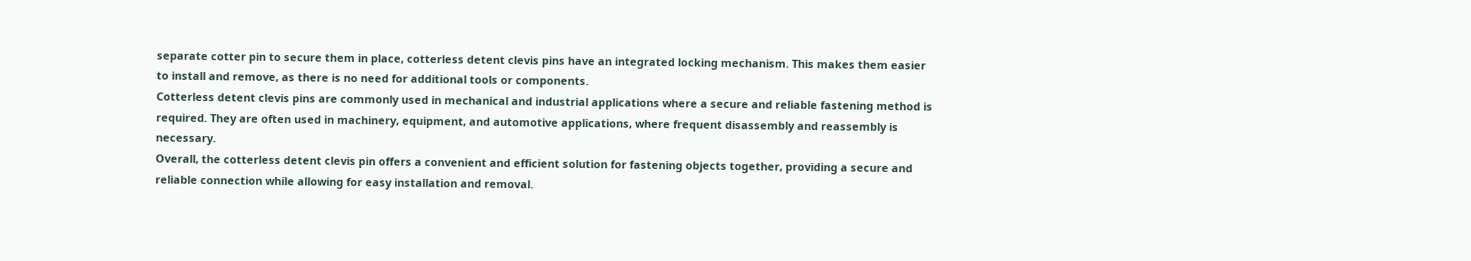separate cotter pin to secure them in place, cotterless detent clevis pins have an integrated locking mechanism. This makes them easier to install and remove, as there is no need for additional tools or components.
Cotterless detent clevis pins are commonly used in mechanical and industrial applications where a secure and reliable fastening method is required. They are often used in machinery, equipment, and automotive applications, where frequent disassembly and reassembly is necessary.
Overall, the cotterless detent clevis pin offers a convenient and efficient solution for fastening objects together, providing a secure and reliable connection while allowing for easy installation and removal.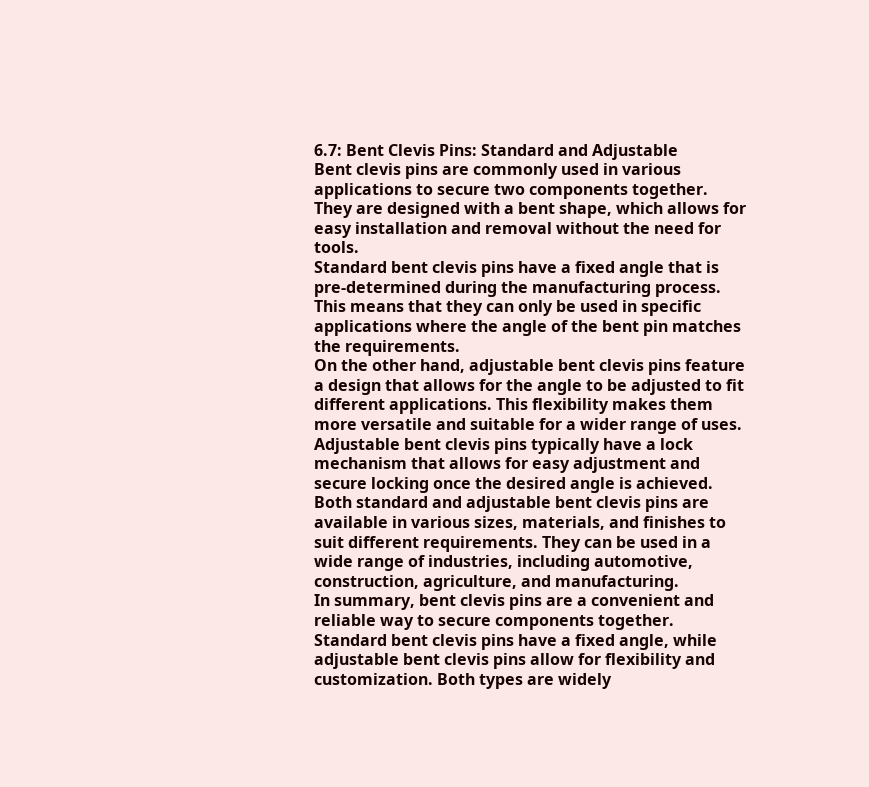6.7: Bent Clevis Pins: Standard and Adjustable
Bent clevis pins are commonly used in various applications to secure two components together. They are designed with a bent shape, which allows for easy installation and removal without the need for tools.
Standard bent clevis pins have a fixed angle that is pre-determined during the manufacturing process. This means that they can only be used in specific applications where the angle of the bent pin matches the requirements.
On the other hand, adjustable bent clevis pins feature a design that allows for the angle to be adjusted to fit different applications. This flexibility makes them more versatile and suitable for a wider range of uses. Adjustable bent clevis pins typically have a lock mechanism that allows for easy adjustment and secure locking once the desired angle is achieved.
Both standard and adjustable bent clevis pins are available in various sizes, materials, and finishes to suit different requirements. They can be used in a wide range of industries, including automotive, construction, agriculture, and manufacturing.
In summary, bent clevis pins are a convenient and reliable way to secure components together. Standard bent clevis pins have a fixed angle, while adjustable bent clevis pins allow for flexibility and customization. Both types are widely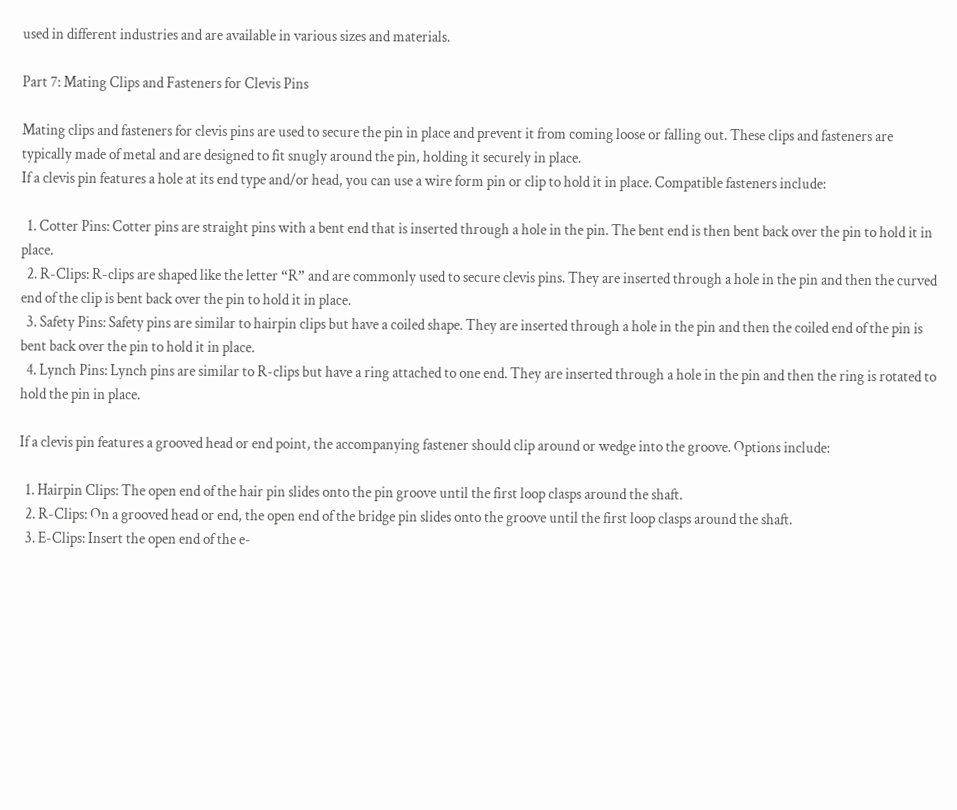used in different industries and are available in various sizes and materials.

Part 7: Mating Clips and Fasteners for Clevis Pins

Mating clips and fasteners for clevis pins are used to secure the pin in place and prevent it from coming loose or falling out. These clips and fasteners are typically made of metal and are designed to fit snugly around the pin, holding it securely in place.
If a clevis pin features a hole at its end type and/or head, you can use a wire form pin or clip to hold it in place. Compatible fasteners include:

  1. Cotter Pins: Cotter pins are straight pins with a bent end that is inserted through a hole in the pin. The bent end is then bent back over the pin to hold it in place.
  2. R-Clips: R-clips are shaped like the letter “R” and are commonly used to secure clevis pins. They are inserted through a hole in the pin and then the curved end of the clip is bent back over the pin to hold it in place.
  3. Safety Pins: Safety pins are similar to hairpin clips but have a coiled shape. They are inserted through a hole in the pin and then the coiled end of the pin is bent back over the pin to hold it in place.
  4. Lynch Pins: Lynch pins are similar to R-clips but have a ring attached to one end. They are inserted through a hole in the pin and then the ring is rotated to hold the pin in place.

If a clevis pin features a grooved head or end point, the accompanying fastener should clip around or wedge into the groove. Options include:

  1. Hairpin Clips: The open end of the hair pin slides onto the pin groove until the first loop clasps around the shaft.
  2. R-Clips: On a grooved head or end, the open end of the bridge pin slides onto the groove until the first loop clasps around the shaft.
  3. E-Clips: Insert the open end of the e-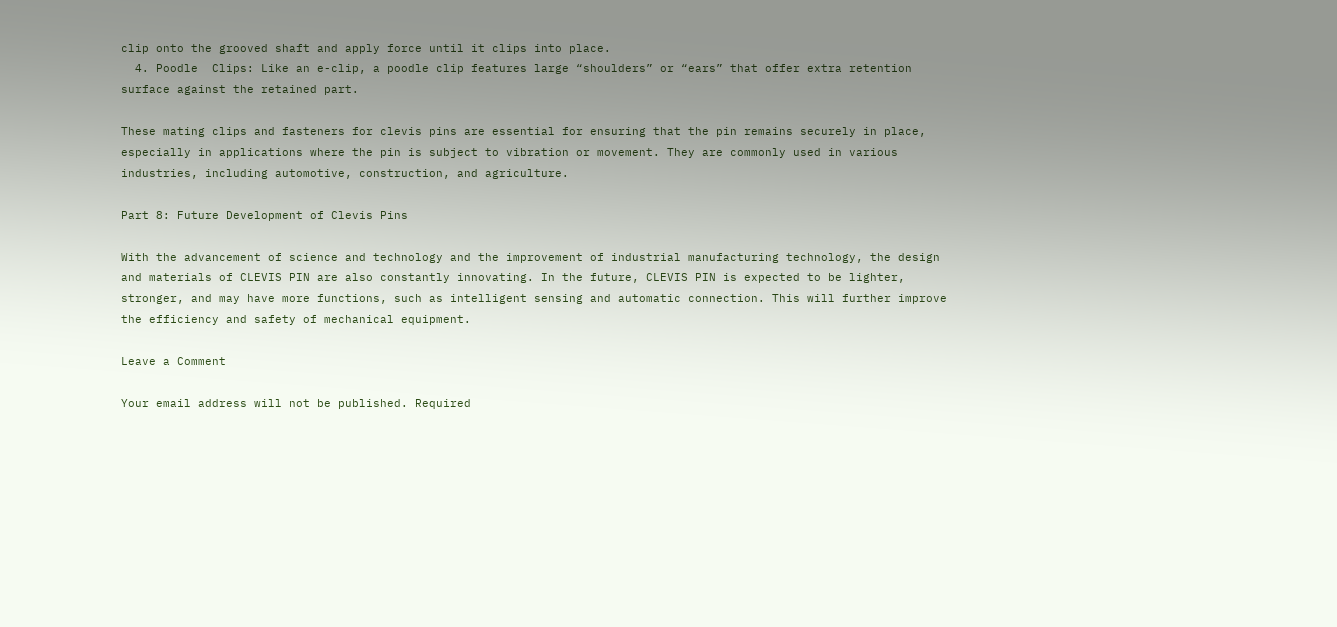clip onto the grooved shaft and apply force until it clips into place.
  4. Poodle  Clips: Like an e-clip, a poodle clip features large “shoulders” or “ears” that offer extra retention surface against the retained part.

These mating clips and fasteners for clevis pins are essential for ensuring that the pin remains securely in place, especially in applications where the pin is subject to vibration or movement. They are commonly used in various industries, including automotive, construction, and agriculture.

Part 8: Future Development of Clevis Pins

With the advancement of science and technology and the improvement of industrial manufacturing technology, the design and materials of CLEVIS PIN are also constantly innovating. In the future, CLEVIS PIN is expected to be lighter, stronger, and may have more functions, such as intelligent sensing and automatic connection. This will further improve the efficiency and safety of mechanical equipment.

Leave a Comment

Your email address will not be published. Required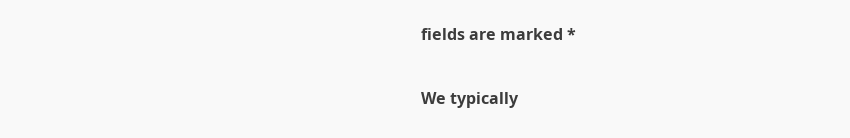fields are marked *

We typically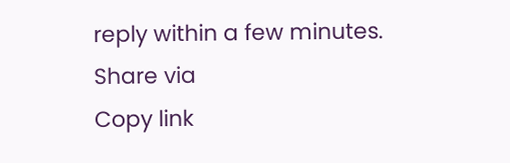reply within a few minutes.
Share via
Copy link